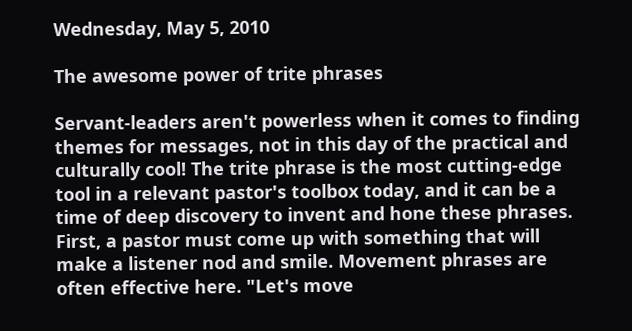Wednesday, May 5, 2010

The awesome power of trite phrases

Servant-leaders aren't powerless when it comes to finding themes for messages, not in this day of the practical and culturally cool! The trite phrase is the most cutting-edge tool in a relevant pastor's toolbox today, and it can be a time of deep discovery to invent and hone these phrases.
First, a pastor must come up with something that will make a listener nod and smile. Movement phrases are often effective here. "Let's move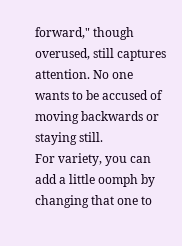forward," though overused, still captures attention. No one wants to be accused of moving backwards or staying still.
For variety, you can add a little oomph by changing that one to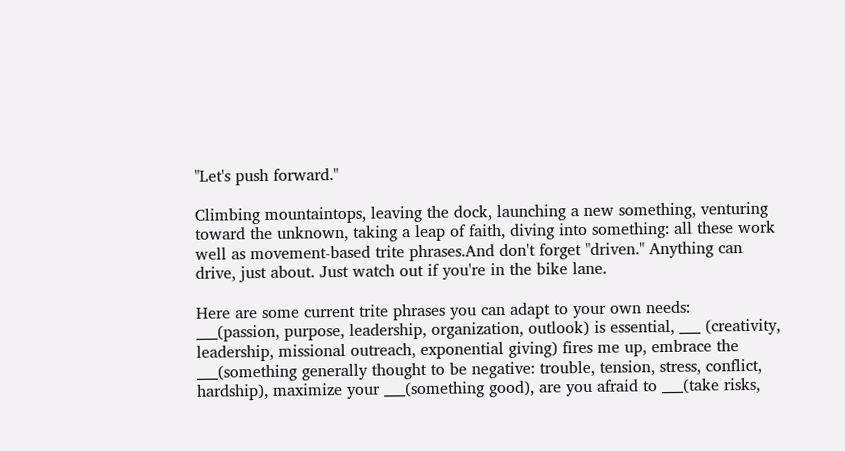"Let's push forward."

Climbing mountaintops, leaving the dock, launching a new something, venturing toward the unknown, taking a leap of faith, diving into something: all these work well as movement-based trite phrases.And don't forget "driven." Anything can drive, just about. Just watch out if you're in the bike lane.

Here are some current trite phrases you can adapt to your own needs:  ___(passion, purpose, leadership, organization, outlook) is essential, ___ (creativity, leadership, missional outreach, exponential giving) fires me up, embrace the ___(something generally thought to be negative: trouble, tension, stress, conflict, hardship), maximize your ___(something good), are you afraid to ___(take risks,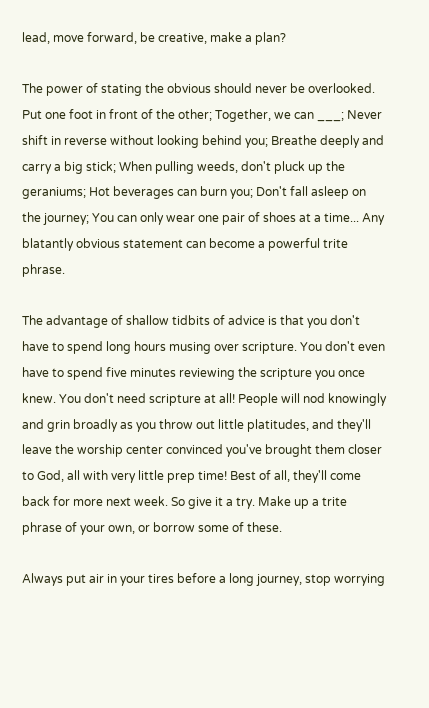lead, move forward, be creative, make a plan?

The power of stating the obvious should never be overlooked. Put one foot in front of the other; Together, we can ___; Never shift in reverse without looking behind you; Breathe deeply and carry a big stick; When pulling weeds, don't pluck up the geraniums; Hot beverages can burn you; Don't fall asleep on the journey; You can only wear one pair of shoes at a time... Any blatantly obvious statement can become a powerful trite phrase.

The advantage of shallow tidbits of advice is that you don't have to spend long hours musing over scripture. You don't even have to spend five minutes reviewing the scripture you once knew. You don't need scripture at all! People will nod knowingly and grin broadly as you throw out little platitudes, and they'll leave the worship center convinced you've brought them closer to God, all with very little prep time! Best of all, they'll come back for more next week. So give it a try. Make up a trite phrase of your own, or borrow some of these.

Always put air in your tires before a long journey, stop worrying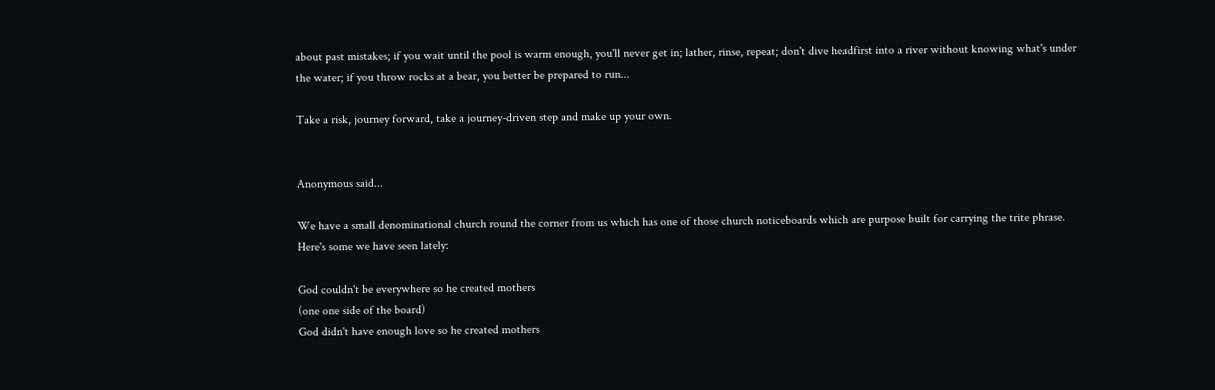about past mistakes; if you wait until the pool is warm enough, you'll never get in; lather, rinse, repeat; don't dive headfirst into a river without knowing what's under the water; if you throw rocks at a bear, you better be prepared to run...

Take a risk, journey forward, take a journey-driven step and make up your own.


Anonymous said...

We have a small denominational church round the corner from us which has one of those church noticeboards which are purpose built for carrying the trite phrase. Here's some we have seen lately:

God couldn't be everywhere so he created mothers
(one one side of the board)
God didn't have enough love so he created mothers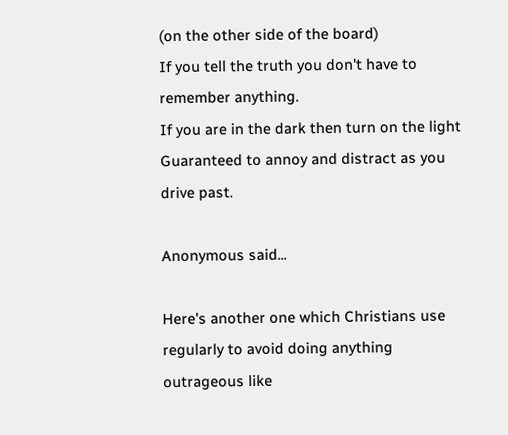(on the other side of the board)
If you tell the truth you don't have to remember anything.
If you are in the dark then turn on the light
Guaranteed to annoy and distract as you drive past.

Anonymous said...

Here's another one which Christians use regularly to avoid doing anything outrageous like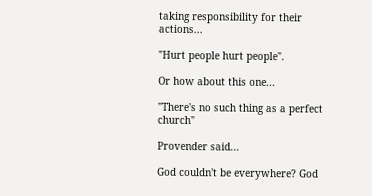taking responsibility for their actions...

"Hurt people hurt people".

Or how about this one...

"There's no such thing as a perfect church"

Provender said...

God couldn't be everywhere? God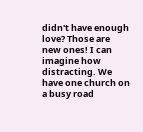didn't have enough love? Those are new ones! I can imagine how distracting. We have one church on a busy road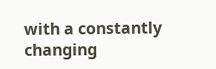with a constantly changing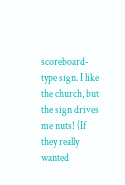scoreboard-type sign. I like the church, but the sign drives me nuts! (If they really wanted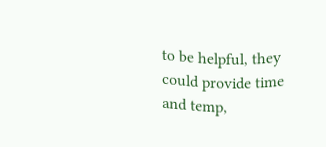to be helpful, they could provide time and temp,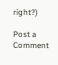right?)

Post a Comment